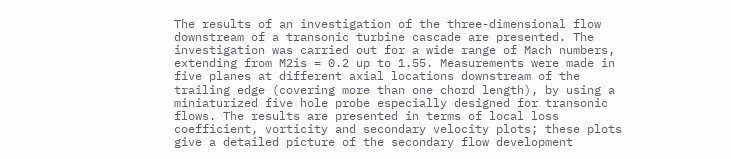The results of an investigation of the three-dimensional flow downstream of a transonic turbine cascade are presented. The investigation was carried out for a wide range of Mach numbers, extending from M2is = 0.2 up to 1.55. Measurements were made in five planes at different axial locations downstream of the trailing edge (covering more than one chord length), by using a miniaturized five hole probe especially designed for transonic flows. The results are presented in terms of local loss coefficient, vorticity and secondary velocity plots; these plots give a detailed picture of the secondary flow development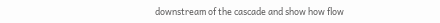downstream of the cascade and show how flow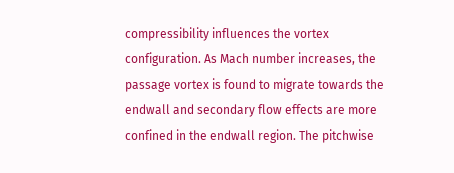compressibility influences the vortex configuration. As Mach number increases, the passage vortex is found to migrate towards the endwall and secondary flow effects are more confined in the endwall region. The pitchwise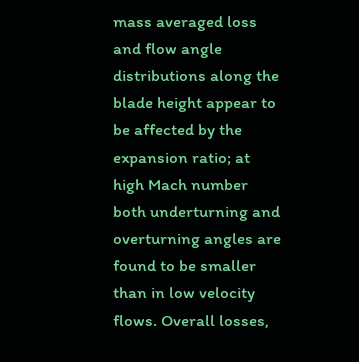mass averaged loss and flow angle distributions along the blade height appear to be affected by the expansion ratio; at high Mach number both underturning and overturning angles are found to be smaller than in low velocity flows. Overall losses,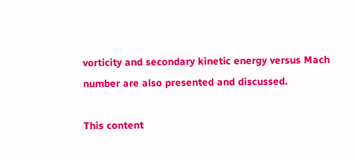vorticity and secondary kinetic energy versus Mach number are also presented and discussed.

This content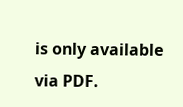is only available via PDF.